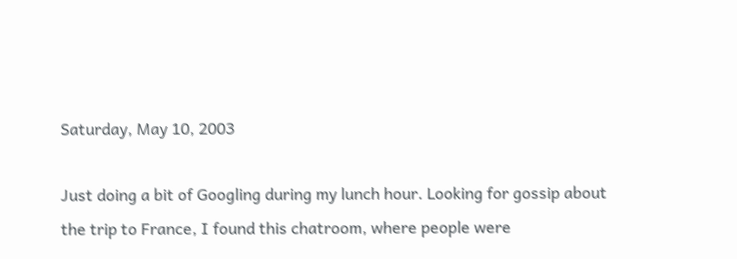Saturday, May 10, 2003

Just doing a bit of Googling during my lunch hour. Looking for gossip about the trip to France, I found this chatroom, where people were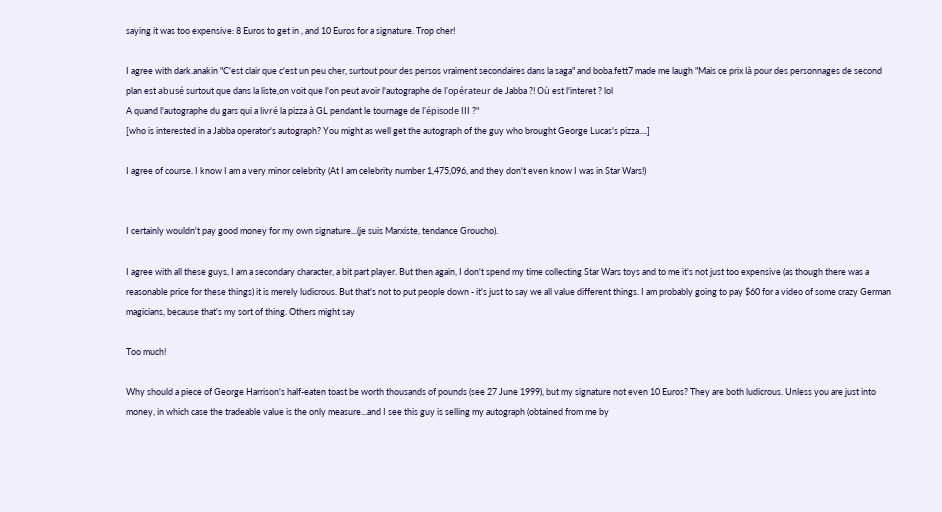saying it was too expensive: 8 Euros to get in , and 10 Euros for a signature. Trop cher!

I agree with dark.anakin "C'est clair que c'est un peu cher, surtout pour des persos vraiment secondaires dans la saga" and boba.fett7 made me laugh "Mais ce prix là pour des personnages de second plan est abusé surtout que dans la liste,on voit que l'on peut avoir l'autographe de l'opérateur de Jabba ?! Où est l'interet ? lol
A quand l'autographe du gars qui a livré la pizza à GL pendant le tournage de l'épisode III ?"
[who is interested in a Jabba operator's autograph? You might as well get the autograph of the guy who brought George Lucas's pizza....]

I agree of course. I know I am a very minor celebrity (At I am celebrity number 1,475,096, and they don't even know I was in Star Wars!)


I certainly wouldn't pay good money for my own signature...(je suis Marxiste, tendance Groucho).

I agree with all these guys, I am a secondary character, a bit part player. But then again, I don't spend my time collecting Star Wars toys and to me it's not just too expensive (as though there was a reasonable price for these things) it is merely ludicrous. But that's not to put people down - it's just to say we all value different things. I am probably going to pay $60 for a video of some crazy German magicians, because that's my sort of thing. Others might say

Too much!

Why should a piece of George Harrison's half-eaten toast be worth thousands of pounds (see 27 June 1999), but my signature not even 10 Euros? They are both ludicrous. Unless you are just into money, in which case the tradeable value is the only measure...and I see this guy is selling my autograph (obtained from me by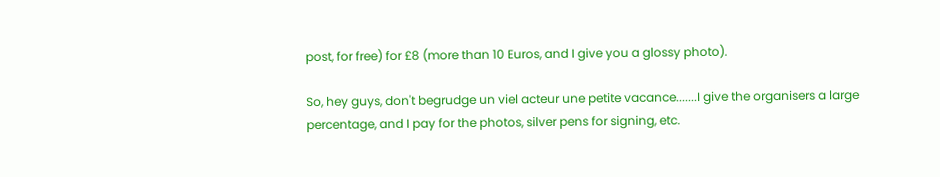post, for free) for £8 (more than 10 Euros, and I give you a glossy photo).

So, hey guys, don't begrudge un viel acteur une petite vacance.......I give the organisers a large percentage, and I pay for the photos, silver pens for signing, etc.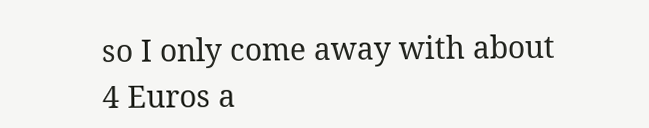so I only come away with about 4 Euros a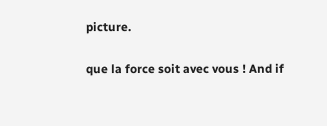picture.

que la force soit avec vous ! And if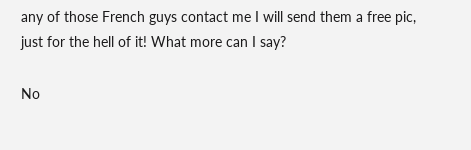any of those French guys contact me I will send them a free pic, just for the hell of it! What more can I say?

No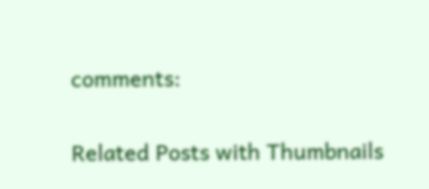comments:

Related Posts with Thumbnails